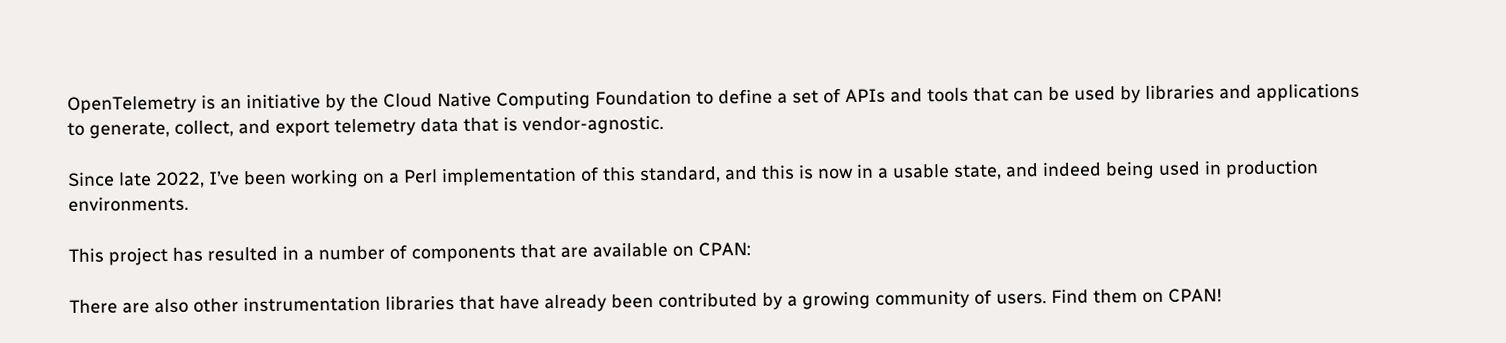OpenTelemetry is an initiative by the Cloud Native Computing Foundation to define a set of APIs and tools that can be used by libraries and applications to generate, collect, and export telemetry data that is vendor-agnostic.

Since late 2022, I’ve been working on a Perl implementation of this standard, and this is now in a usable state, and indeed being used in production environments.

This project has resulted in a number of components that are available on CPAN:

There are also other instrumentation libraries that have already been contributed by a growing community of users. Find them on CPAN!